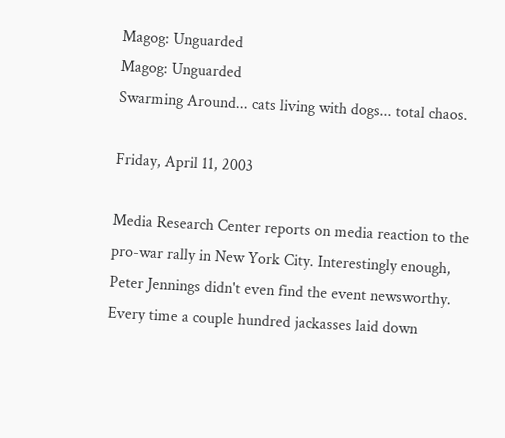Magog: Unguarded
Magog: Unguarded
Swarming Around... cats living with dogs... total chaos.

Friday, April 11, 2003

Media Research Center reports on media reaction to the pro-war rally in New York City. Interestingly enough, Peter Jennings didn't even find the event newsworthy. Every time a couple hundred jackasses laid down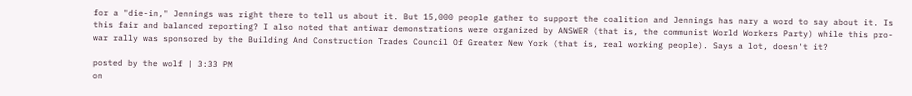for a "die-in," Jennings was right there to tell us about it. But 15,000 people gather to support the coalition and Jennings has nary a word to say about it. Is this fair and balanced reporting? I also noted that antiwar demonstrations were organized by ANSWER (that is, the communist World Workers Party) while this pro-war rally was sponsored by the Building And Construction Trades Council Of Greater New York (that is, real working people). Says a lot, doesn't it?

posted by the wolf | 3:33 PM
on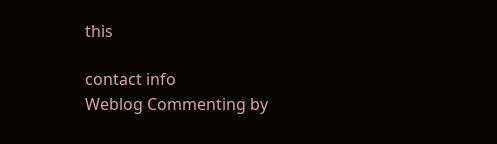this

contact info
Weblog Commenting by